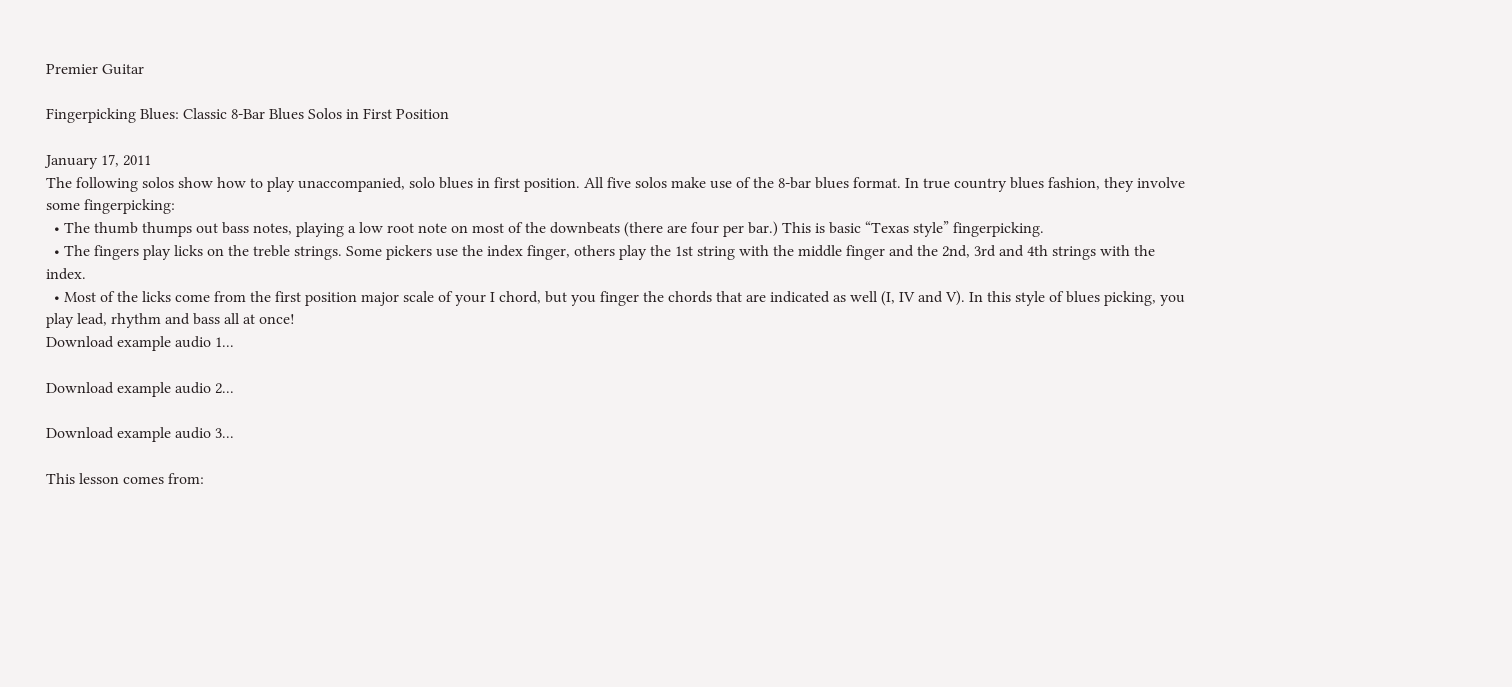Premier Guitar

Fingerpicking Blues: Classic 8-Bar Blues Solos in First Position

January 17, 2011
The following solos show how to play unaccompanied, solo blues in first position. All five solos make use of the 8-bar blues format. In true country blues fashion, they involve some fingerpicking:
  • The thumb thumps out bass notes, playing a low root note on most of the downbeats (there are four per bar.) This is basic “Texas style” fingerpicking.
  • The fingers play licks on the treble strings. Some pickers use the index finger, others play the 1st string with the middle finger and the 2nd, 3rd and 4th strings with the index.
  • Most of the licks come from the first position major scale of your I chord, but you finger the chords that are indicated as well (I, IV and V). In this style of blues picking, you play lead, rhythm and bass all at once!
Download example audio 1...

Download example audio 2...

Download example audio 3...

This lesson comes from: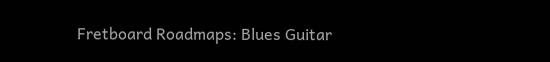Fretboard Roadmaps: Blues Guitar